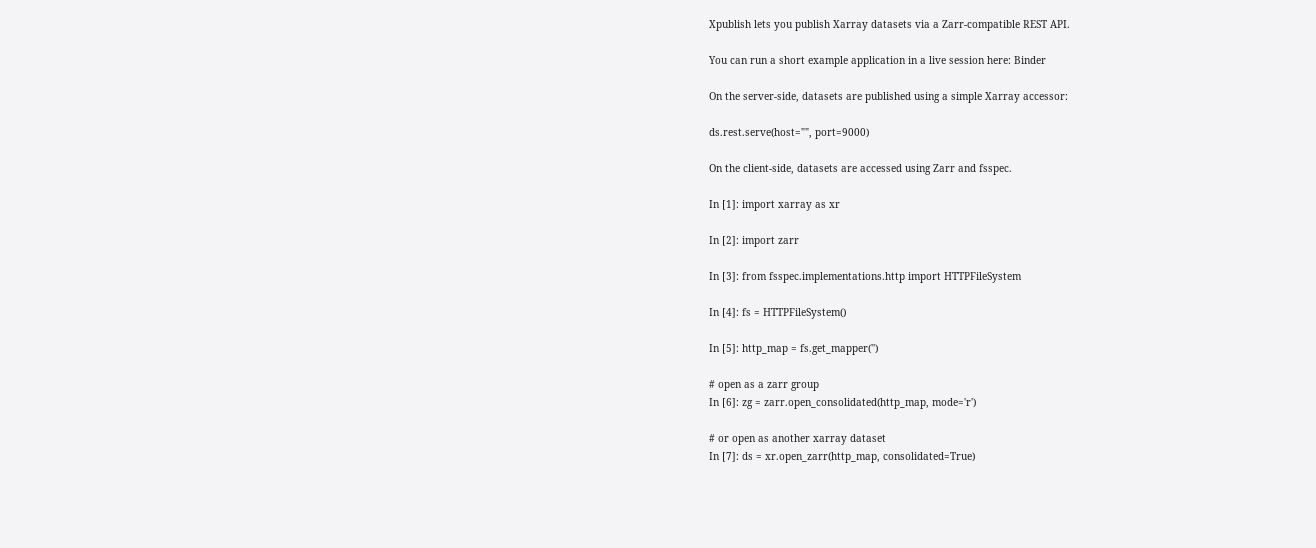Xpublish lets you publish Xarray datasets via a Zarr-compatible REST API.

You can run a short example application in a live session here: Binder

On the server-side, datasets are published using a simple Xarray accessor:

ds.rest.serve(host="", port=9000)

On the client-side, datasets are accessed using Zarr and fsspec.

In [1]: import xarray as xr

In [2]: import zarr

In [3]: from fsspec.implementations.http import HTTPFileSystem

In [4]: fs = HTTPFileSystem()

In [5]: http_map = fs.get_mapper('')

# open as a zarr group
In [6]: zg = zarr.open_consolidated(http_map, mode='r')

# or open as another xarray dataset
In [7]: ds = xr.open_zarr(http_map, consolidated=True)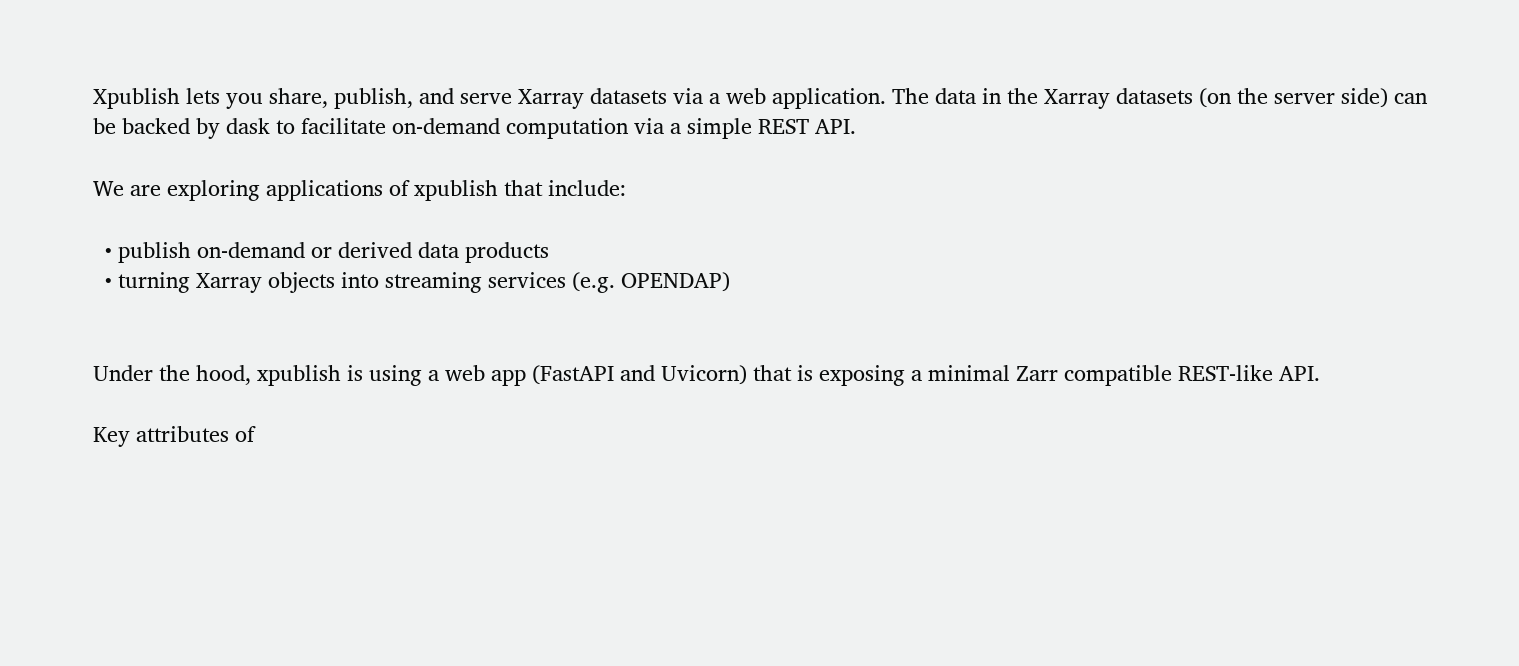Xpublish lets you share, publish, and serve Xarray datasets via a web application. The data in the Xarray datasets (on the server side) can be backed by dask to facilitate on-demand computation via a simple REST API.

We are exploring applications of xpublish that include:

  • publish on-demand or derived data products
  • turning Xarray objects into streaming services (e.g. OPENDAP)


Under the hood, xpublish is using a web app (FastAPI and Uvicorn) that is exposing a minimal Zarr compatible REST-like API.

Key attributes of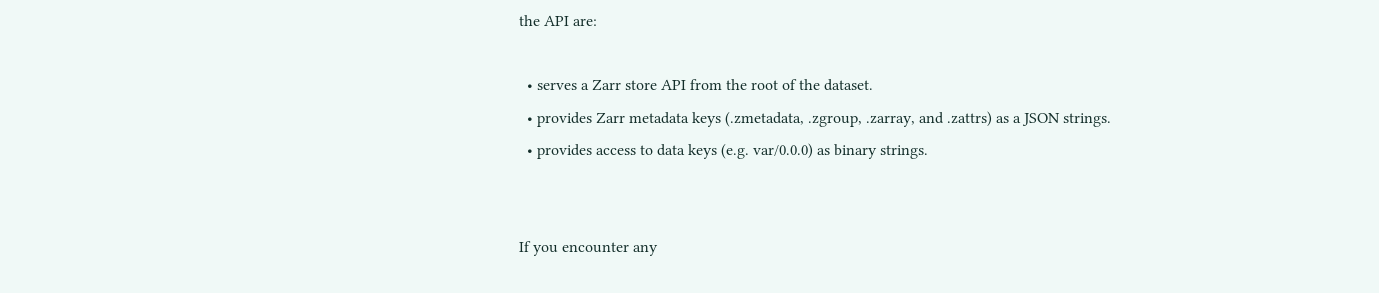the API are:

  • serves a Zarr store API from the root of the dataset.
  • provides Zarr metadata keys (.zmetadata, .zgroup, .zarray, and .zattrs) as a JSON strings.
  • provides access to data keys (e.g. var/0.0.0) as binary strings.


If you encounter any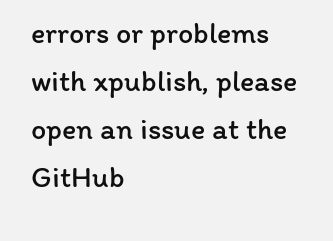errors or problems with xpublish, please open an issue at the GitHub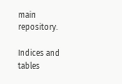main repository.

Indices and tables